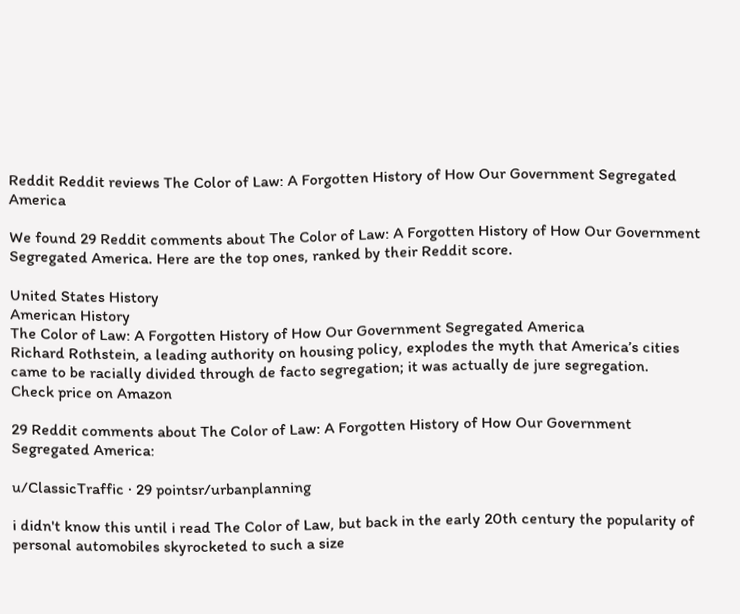Reddit Reddit reviews The Color of Law: A Forgotten History of How Our Government Segregated America

We found 29 Reddit comments about The Color of Law: A Forgotten History of How Our Government Segregated America. Here are the top ones, ranked by their Reddit score.

United States History
American History
The Color of Law: A Forgotten History of How Our Government Segregated America
Richard Rothstein, a leading authority on housing policy, explodes the myth that America’s cities came to be racially divided through de facto segregation; it was actually de jure segregation.
Check price on Amazon

29 Reddit comments about The Color of Law: A Forgotten History of How Our Government Segregated America:

u/ClassicTraffic · 29 pointsr/urbanplanning

i didn't know this until i read The Color of Law, but back in the early 20th century the popularity of personal automobiles skyrocketed to such a size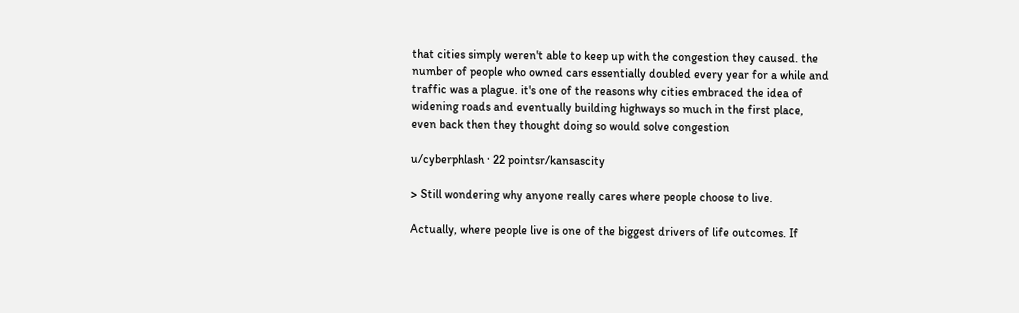that cities simply weren't able to keep up with the congestion they caused. the number of people who owned cars essentially doubled every year for a while and traffic was a plague. it's one of the reasons why cities embraced the idea of widening roads and eventually building highways so much in the first place, even back then they thought doing so would solve congestion

u/cyberphlash · 22 pointsr/kansascity

> Still wondering why anyone really cares where people choose to live.

Actually, where people live is one of the biggest drivers of life outcomes. If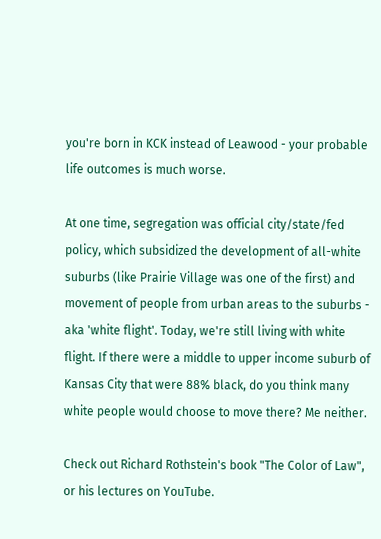you're born in KCK instead of Leawood - your probable life outcomes is much worse.

At one time, segregation was official city/state/fed policy, which subsidized the development of all-white suburbs (like Prairie Village was one of the first) and movement of people from urban areas to the suburbs - aka 'white flight'. Today, we're still living with white flight. If there were a middle to upper income suburb of Kansas City that were 88% black, do you think many white people would choose to move there? Me neither.

Check out Richard Rothstein's book "The Color of Law", or his lectures on YouTube.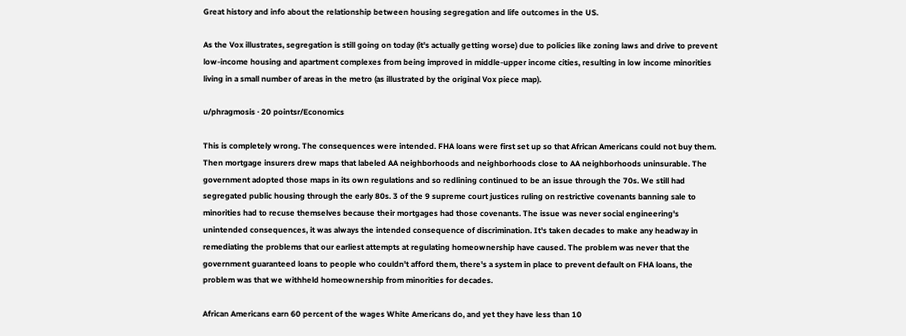Great history and info about the relationship between housing segregation and life outcomes in the US.

As the Vox illustrates, segregation is still going on today (it's actually getting worse) due to policies like zoning laws and drive to prevent low-income housing and apartment complexes from being improved in middle-upper income cities, resulting in low income minorities living in a small number of areas in the metro (as illustrated by the original Vox piece map).

u/phragmosis · 20 pointsr/Economics

This is completely wrong. The consequences were intended. FHA loans were first set up so that African Americans could not buy them. Then mortgage insurers drew maps that labeled AA neighborhoods and neighborhoods close to AA neighborhoods uninsurable. The government adopted those maps in its own regulations and so redlining continued to be an issue through the 70s. We still had segregated public housing through the early 80s. 3 of the 9 supreme court justices ruling on restrictive covenants banning sale to minorities had to recuse themselves because their mortgages had those covenants. The issue was never social engineering's unintended consequences, it was always the intended consequence of discrimination. It's taken decades to make any headway in remediating the problems that our earliest attempts at regulating homeownership have caused. The problem was never that the government guaranteed loans to people who couldn't afford them, there's a system in place to prevent default on FHA loans, the problem was that we withheld homeownership from minorities for decades.

African Americans earn 60 percent of the wages White Americans do, and yet they have less than 10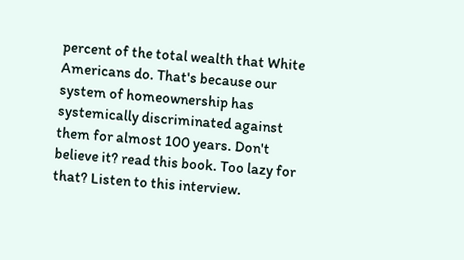percent of the total wealth that White Americans do. That's because our system of homeownership has systemically discriminated against them for almost 100 years. Don't believe it? read this book. Too lazy for that? Listen to this interview.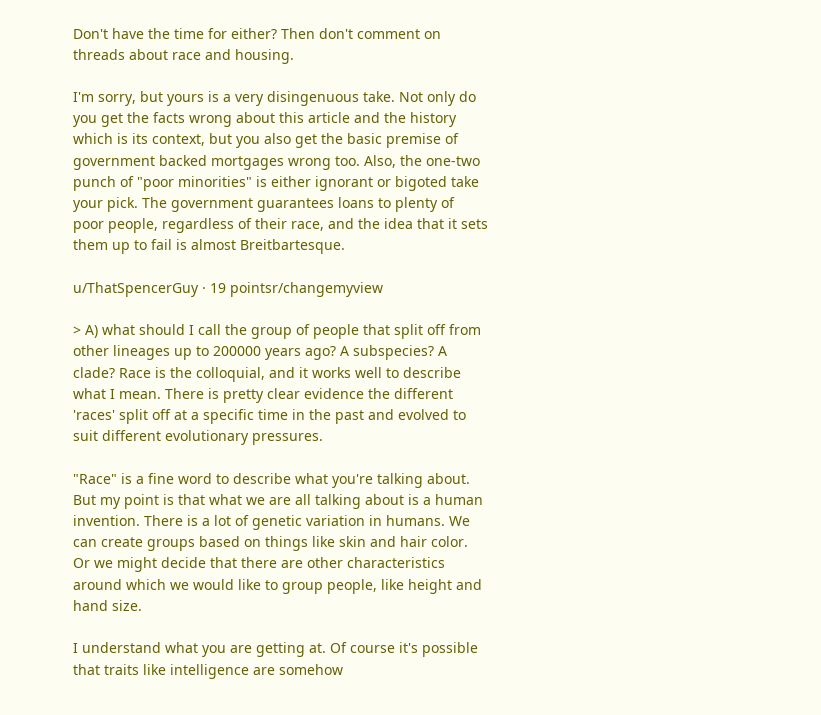Don't have the time for either? Then don't comment on threads about race and housing.

I'm sorry, but yours is a very disingenuous take. Not only do you get the facts wrong about this article and the history which is its context, but you also get the basic premise of government backed mortgages wrong too. Also, the one-two punch of "poor minorities" is either ignorant or bigoted take your pick. The government guarantees loans to plenty of poor people, regardless of their race, and the idea that it sets them up to fail is almost Breitbartesque.

u/ThatSpencerGuy · 19 pointsr/changemyview

> A) what should I call the group of people that split off from other lineages up to 200000 years ago? A subspecies? A clade? Race is the colloquial, and it works well to describe what I mean. There is pretty clear evidence the different 'races' split off at a specific time in the past and evolved to suit different evolutionary pressures.

"Race" is a fine word to describe what you're talking about. But my point is that what we are all talking about is a human invention. There is a lot of genetic variation in humans. We can create groups based on things like skin and hair color. Or we might decide that there are other characteristics around which we would like to group people, like height and hand size.

I understand what you are getting at. Of course it's possible that traits like intelligence are somehow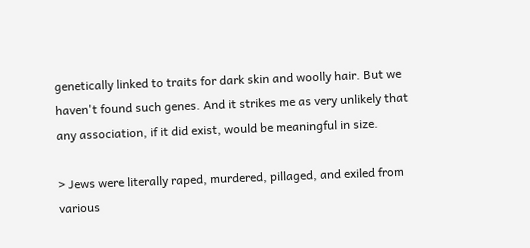genetically linked to traits for dark skin and woolly hair. But we haven't found such genes. And it strikes me as very unlikely that any association, if it did exist, would be meaningful in size.

> Jews were literally raped, murdered, pillaged, and exiled from various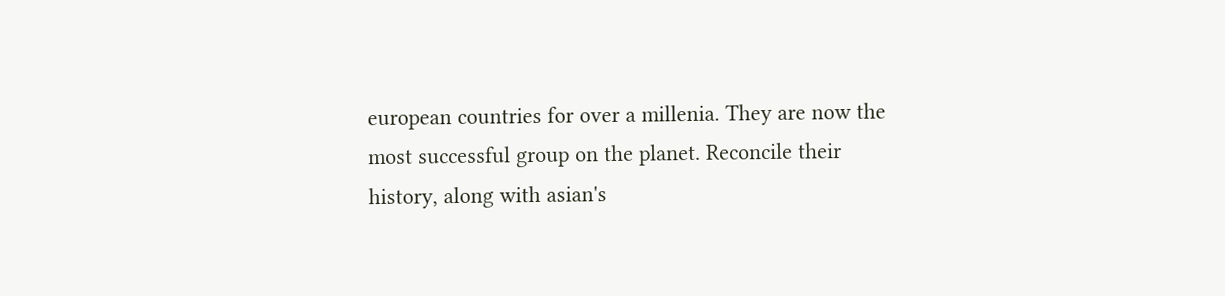european countries for over a millenia. They are now the most successful group on the planet. Reconcile their history, along with asian's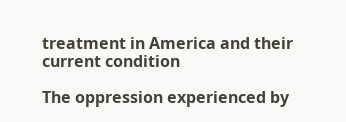treatment in America and their current condition

The oppression experienced by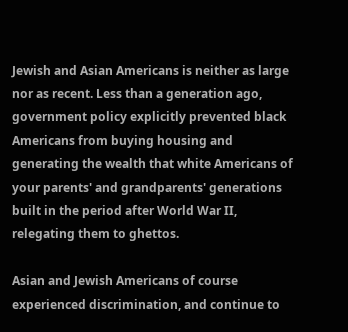Jewish and Asian Americans is neither as large nor as recent. Less than a generation ago, government policy explicitly prevented black Americans from buying housing and generating the wealth that white Americans of your parents' and grandparents' generations built in the period after World War II, relegating them to ghettos.

Asian and Jewish Americans of course experienced discrimination, and continue to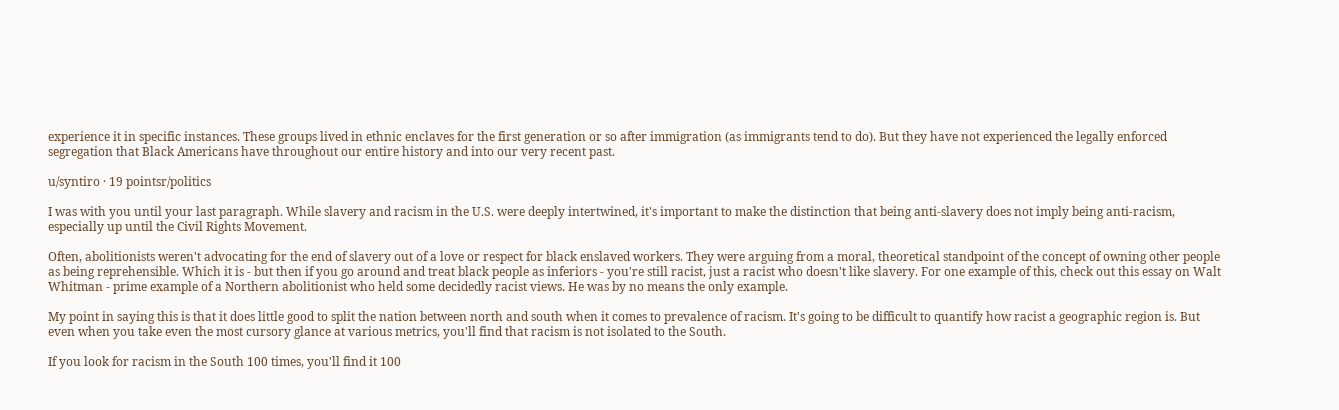experience it in specific instances. These groups lived in ethnic enclaves for the first generation or so after immigration (as immigrants tend to do). But they have not experienced the legally enforced segregation that Black Americans have throughout our entire history and into our very recent past.

u/syntiro · 19 pointsr/politics

I was with you until your last paragraph. While slavery and racism in the U.S. were deeply intertwined, it's important to make the distinction that being anti-slavery does not imply being anti-racism, especially up until the Civil Rights Movement.

Often, abolitionists weren't advocating for the end of slavery out of a love or respect for black enslaved workers. They were arguing from a moral, theoretical standpoint of the concept of owning other people as being reprehensible. Which it is - but then if you go around and treat black people as inferiors - you're still racist, just a racist who doesn't like slavery. For one example of this, check out this essay on Walt Whitman - prime example of a Northern abolitionist who held some decidedly racist views. He was by no means the only example.

My point in saying this is that it does little good to split the nation between north and south when it comes to prevalence of racism. It's going to be difficult to quantify how racist a geographic region is. But even when you take even the most cursory glance at various metrics, you'll find that racism is not isolated to the South.

If you look for racism in the South 100 times, you'll find it 100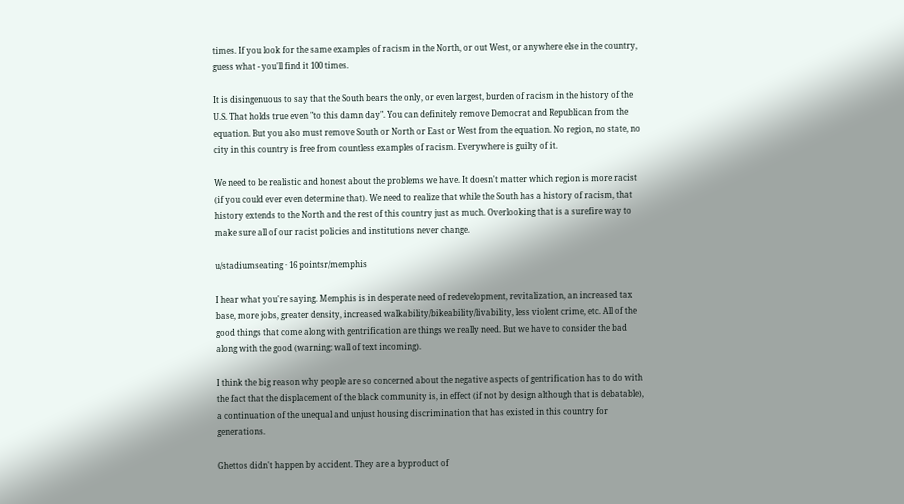times. If you look for the same examples of racism in the North, or out West, or anywhere else in the country, guess what - you'll find it 100 times.

It is disingenuous to say that the South bears the only, or even largest, burden of racism in the history of the U.S. That holds true even "to this damn day". You can definitely remove Democrat and Republican from the equation. But you also must remove South or North or East or West from the equation. No region, no state, no city in this country is free from countless examples of racism. Everywhere is guilty of it.

We need to be realistic and honest about the problems we have. It doesn't matter which region is more racist (if you could ever even determine that). We need to realize that while the South has a history of racism, that history extends to the North and the rest of this country just as much. Overlooking that is a surefire way to make sure all of our racist policies and institutions never change.

u/stadiumseating · 16 pointsr/memphis

I hear what you're saying. Memphis is in desperate need of redevelopment, revitalization, an increased tax base, more jobs, greater density, increased walkability/bikeability/livability, less violent crime, etc. All of the good things that come along with gentrification are things we really need. But we have to consider the bad along with the good (warning: wall of text incoming).

I think the big reason why people are so concerned about the negative aspects of gentrification has to do with the fact that the displacement of the black community is, in effect (if not by design although that is debatable), a continuation of the unequal and unjust housing discrimination that has existed in this country for generations.

Ghettos didn't happen by accident. They are a byproduct of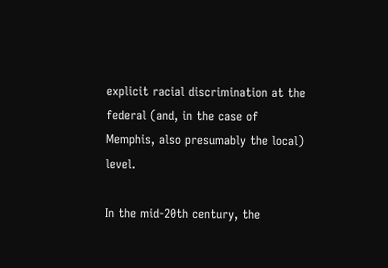explicit racial discrimination at the federal (and, in the case of Memphis, also presumably the local) level.

In the mid-20th century, the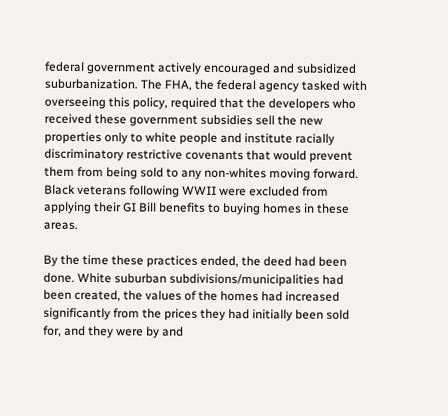federal government actively encouraged and subsidized suburbanization. The FHA, the federal agency tasked with overseeing this policy, required that the developers who received these government subsidies sell the new properties only to white people and institute racially discriminatory restrictive covenants that would prevent them from being sold to any non-whites moving forward. Black veterans following WWII were excluded from applying their GI Bill benefits to buying homes in these areas.

By the time these practices ended, the deed had been done. White suburban subdivisions/municipalities had been created, the values of the homes had increased significantly from the prices they had initially been sold for, and they were by and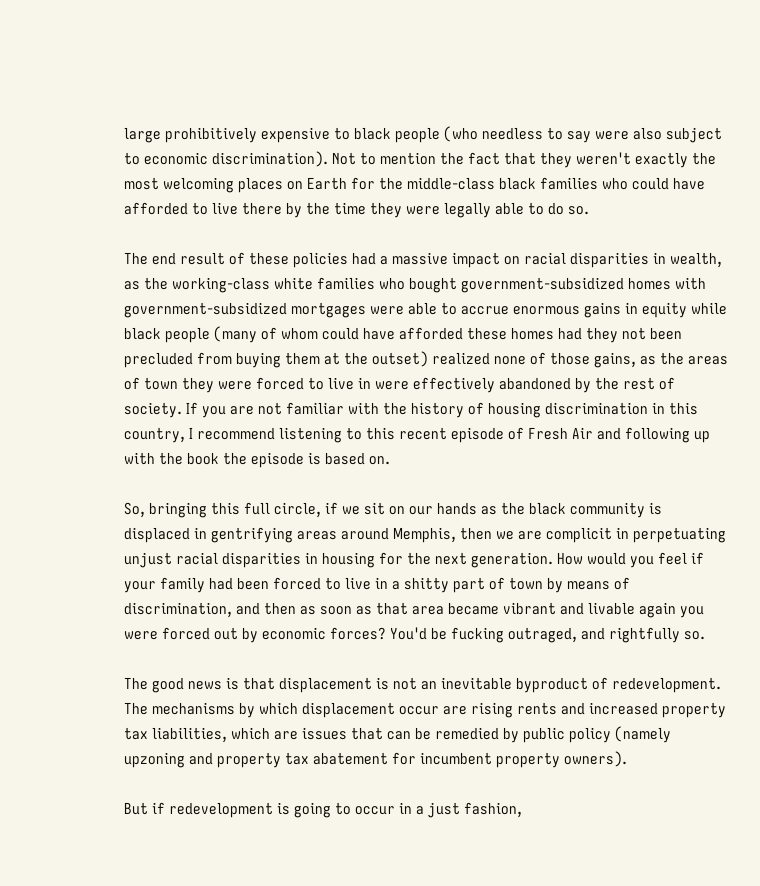large prohibitively expensive to black people (who needless to say were also subject to economic discrimination). Not to mention the fact that they weren't exactly the most welcoming places on Earth for the middle-class black families who could have afforded to live there by the time they were legally able to do so.

The end result of these policies had a massive impact on racial disparities in wealth, as the working-class white families who bought government-subsidized homes with government-subsidized mortgages were able to accrue enormous gains in equity while black people (many of whom could have afforded these homes had they not been precluded from buying them at the outset) realized none of those gains, as the areas of town they were forced to live in were effectively abandoned by the rest of society. If you are not familiar with the history of housing discrimination in this country, I recommend listening to this recent episode of Fresh Air and following up with the book the episode is based on.

So, bringing this full circle, if we sit on our hands as the black community is displaced in gentrifying areas around Memphis, then we are complicit in perpetuating unjust racial disparities in housing for the next generation. How would you feel if your family had been forced to live in a shitty part of town by means of discrimination, and then as soon as that area became vibrant and livable again you were forced out by economic forces? You'd be fucking outraged, and rightfully so.

The good news is that displacement is not an inevitable byproduct of redevelopment. The mechanisms by which displacement occur are rising rents and increased property tax liabilities, which are issues that can be remedied by public policy (namely upzoning and property tax abatement for incumbent property owners).

But if redevelopment is going to occur in a just fashion,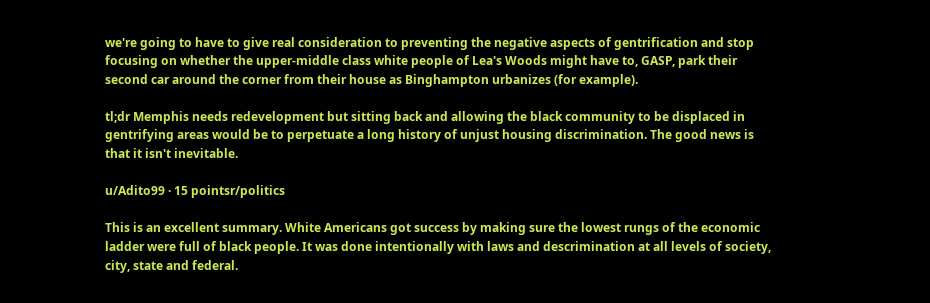we're going to have to give real consideration to preventing the negative aspects of gentrification and stop focusing on whether the upper-middle class white people of Lea's Woods might have to, GASP, park their second car around the corner from their house as Binghampton urbanizes (for example).

tl;dr Memphis needs redevelopment but sitting back and allowing the black community to be displaced in gentrifying areas would be to perpetuate a long history of unjust housing discrimination. The good news is that it isn't inevitable.

u/Adito99 · 15 pointsr/politics

This is an excellent summary. White Americans got success by making sure the lowest rungs of the economic ladder were full of black people. It was done intentionally with laws and descrimination at all levels of society, city, state and federal.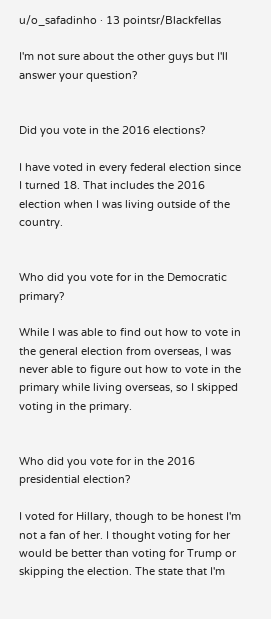u/o_safadinho · 13 pointsr/Blackfellas

I'm not sure about the other guys but I'll answer your question?


Did you vote in the 2016 elections?

I have voted in every federal election since I turned 18. That includes the 2016 election when I was living outside of the country.


Who did you vote for in the Democratic primary?

While I was able to find out how to vote in the general election from overseas, I was never able to figure out how to vote in the primary while living overseas, so I skipped voting in the primary.


Who did you vote for in the 2016 presidential election?

I voted for Hillary, though to be honest I'm not a fan of her. I thought voting for her would be better than voting for Trump or skipping the election. The state that I'm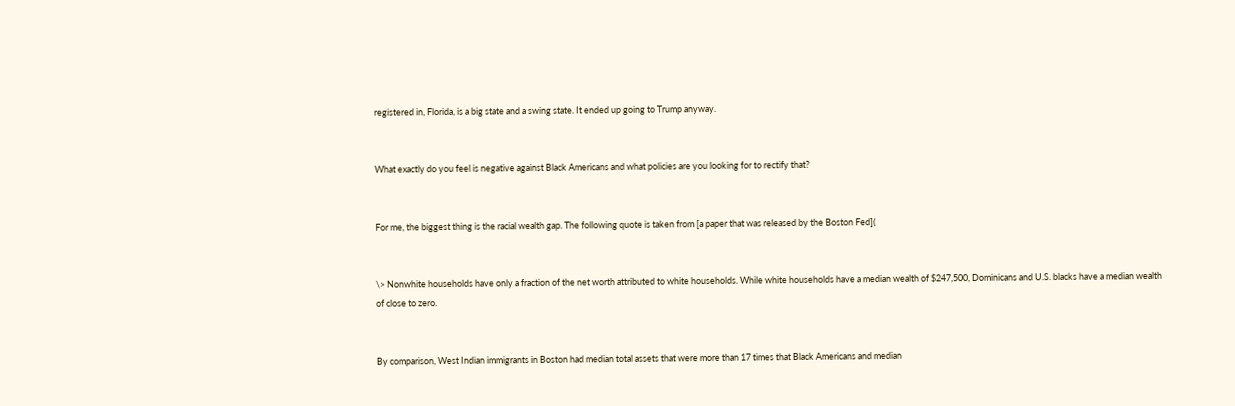registered in, Florida, is a big state and a swing state. It ended up going to Trump anyway.


What exactly do you feel is negative against Black Americans and what policies are you looking for to rectify that?


For me, the biggest thing is the racial wealth gap. The following quote is taken from [a paper that was released by the Boston Fed](


\> Nonwhite households have only a fraction of the net worth attributed to white households. While white households have a median wealth of $247,500, Dominicans and U.S. blacks have a median wealth of close to zero.


By comparison, West Indian immigrants in Boston had median total assets that were more than 17 times that Black Americans and median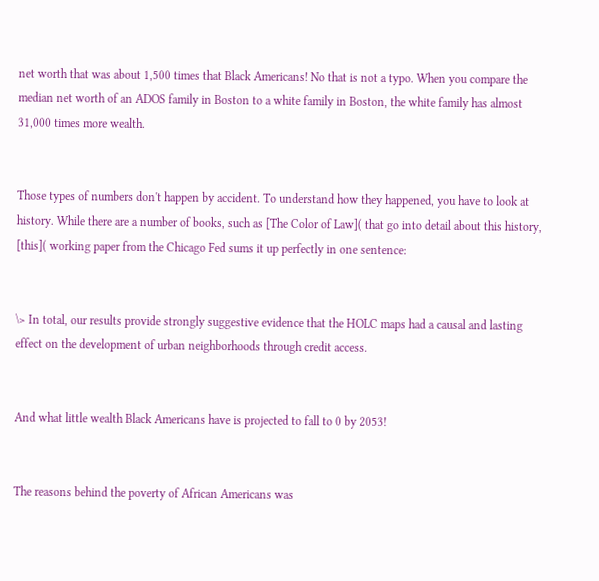net worth that was about 1,500 times that Black Americans! No that is not a typo. When you compare the median net worth of an ADOS family in Boston to a white family in Boston, the white family has almost 31,000 times more wealth.


Those types of numbers don't happen by accident. To understand how they happened, you have to look at history. While there are a number of books, such as [The Color of Law]( that go into detail about this history, [this]( working paper from the Chicago Fed sums it up perfectly in one sentence:


\> In total, our results provide strongly suggestive evidence that the HOLC maps had a causal and lasting effect on the development of urban neighborhoods through credit access.


And what little wealth Black Americans have is projected to fall to 0 by 2053!


The reasons behind the poverty of African Americans was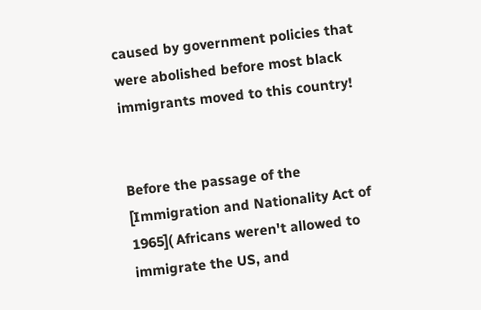caused by government policies that were abolished before most black immigrants moved to this country!


Before the passage of the [Immigration and Nationality Act of 1965]( Africans weren't allowed to immigrate the US, and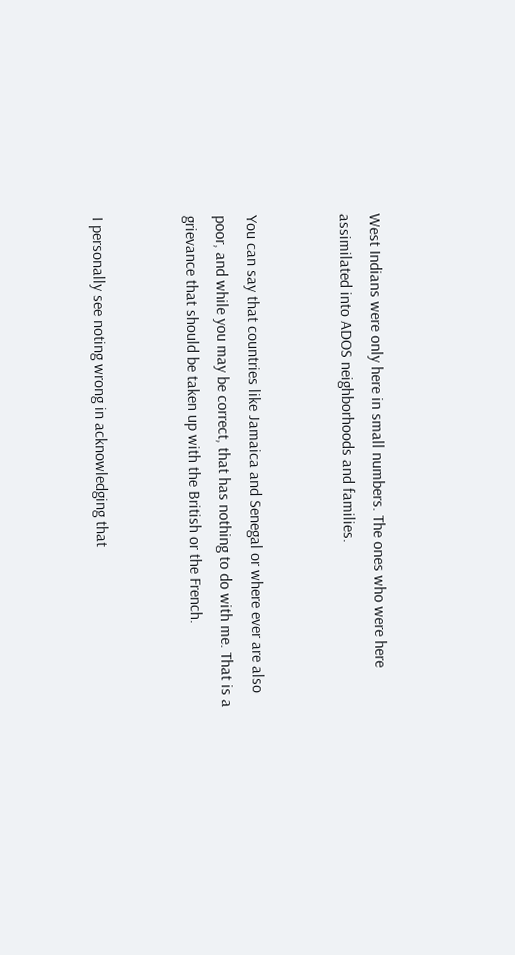West Indians were only here in small numbers. The ones who were here assimilated into ADOS neighborhoods and families.


You can say that countries like Jamaica and Senegal or where ever are also poor, and while you may be correct, that has nothing to do with me. That is a grievance that should be taken up with the British or the French.


I personally see noting wrong in acknowledging that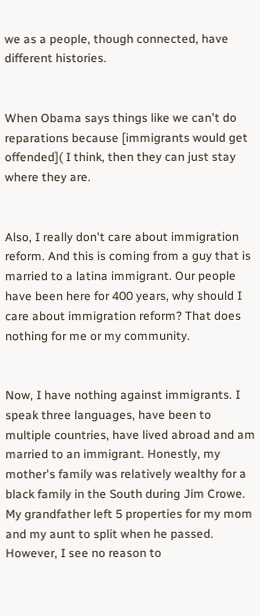we as a people, though connected, have different histories.


When Obama says things like we can't do reparations because [immigrants would get offended]( I think, then they can just stay where they are.


Also, I really don't care about immigration reform. And this is coming from a guy that is married to a latina immigrant. Our people have been here for 400 years, why should I care about immigration reform? That does nothing for me or my community.


Now, I have nothing against immigrants. I speak three languages, have been to multiple countries, have lived abroad and am married to an immigrant. Honestly, my mother's family was relatively wealthy for a black family in the South during Jim Crowe. My grandfather left 5 properties for my mom and my aunt to split when he passed. However, I see no reason to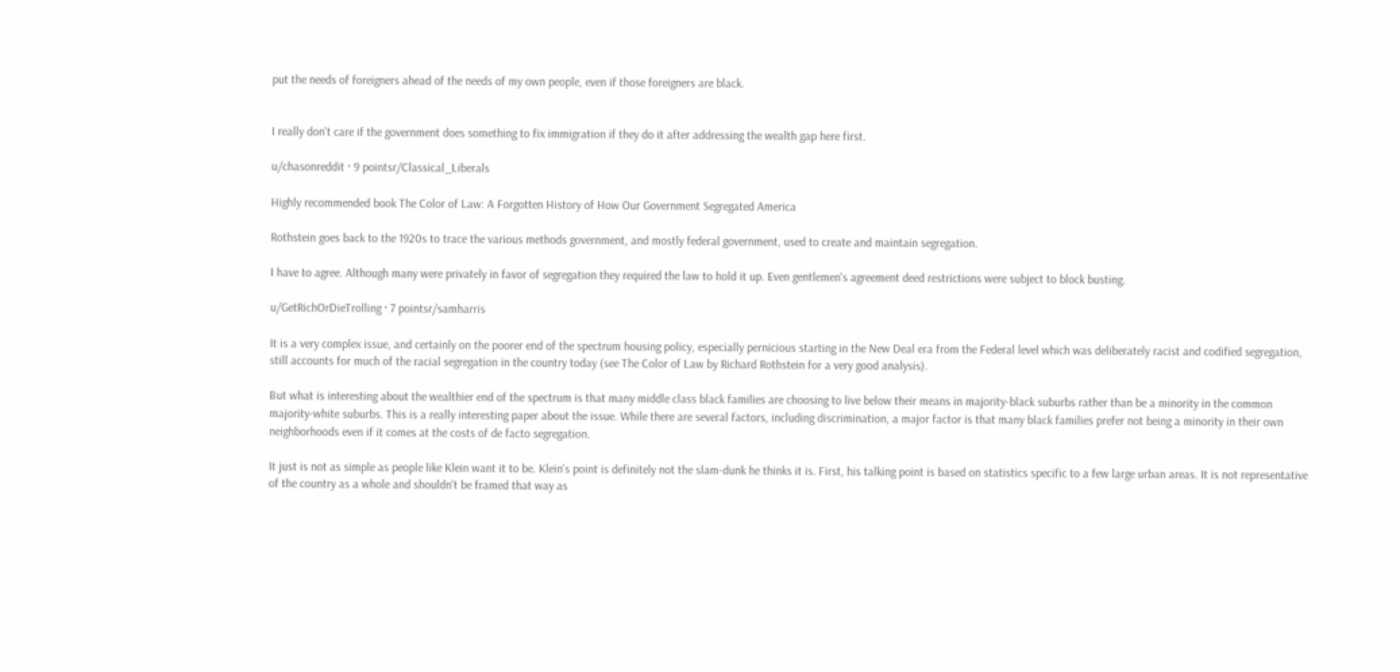put the needs of foreigners ahead of the needs of my own people, even if those foreigners are black.


I really don't care if the government does something to fix immigration if they do it after addressing the wealth gap here first.

u/chasonreddit · 9 pointsr/Classical_Liberals

Highly recommended book The Color of Law: A Forgotten History of How Our Government Segregated America

Rothstein goes back to the 1920s to trace the various methods government, and mostly federal government, used to create and maintain segregation.

I have to agree. Although many were privately in favor of segregation they required the law to hold it up. Even gentlemen's agreement deed restrictions were subject to block busting.

u/GetRichOrDieTrolling · 7 pointsr/samharris

It is a very complex issue, and certainly on the poorer end of the spectrum housing policy, especially pernicious starting in the New Deal era from the Federal level which was deliberately racist and codified segregation, still accounts for much of the racial segregation in the country today (see The Color of Law by Richard Rothstein for a very good analysis).

But what is interesting about the wealthier end of the spectrum is that many middle class black families are choosing to live below their means in majority-black suburbs rather than be a minority in the common majority-white suburbs. This is a really interesting paper about the issue. While there are several factors, including discrimination, a major factor is that many black families prefer not being a minority in their own neighborhoods even if it comes at the costs of de facto segregation.

It just is not as simple as people like Klein want it to be. Klein's point is definitely not the slam-dunk he thinks it is. First, his talking point is based on statistics specific to a few large urban areas. It is not representative of the country as a whole and shouldn't be framed that way as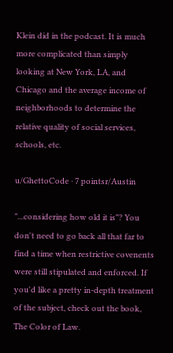Klein did in the podcast. It is much more complicated than simply looking at New York, LA, and Chicago and the average income of neighborhoods to determine the relative quality of social services, schools, etc.

u/GhettoCode · 7 pointsr/Austin

"...considering how old it is"? You don't need to go back all that far to find a time when restrictive covenents were still stipulated and enforced. If you'd like a pretty in-depth treatment of the subject, check out the book, The Color of Law.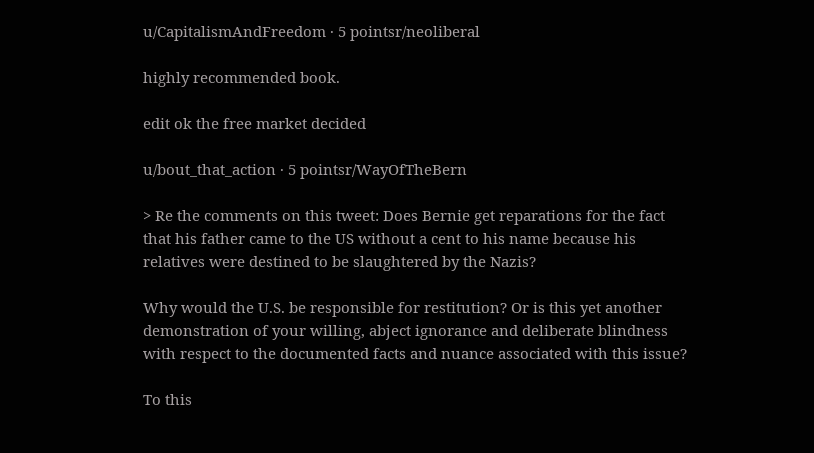u/CapitalismAndFreedom · 5 pointsr/neoliberal

highly recommended book.

edit ok the free market decided

u/bout_that_action · 5 pointsr/WayOfTheBern

> Re the comments on this tweet: Does Bernie get reparations for the fact that his father came to the US without a cent to his name because his relatives were destined to be slaughtered by the Nazis?

Why would the U.S. be responsible for restitution? Or is this yet another demonstration of your willing, abject ignorance and deliberate blindness with respect to the documented facts and nuance associated with this issue?

To this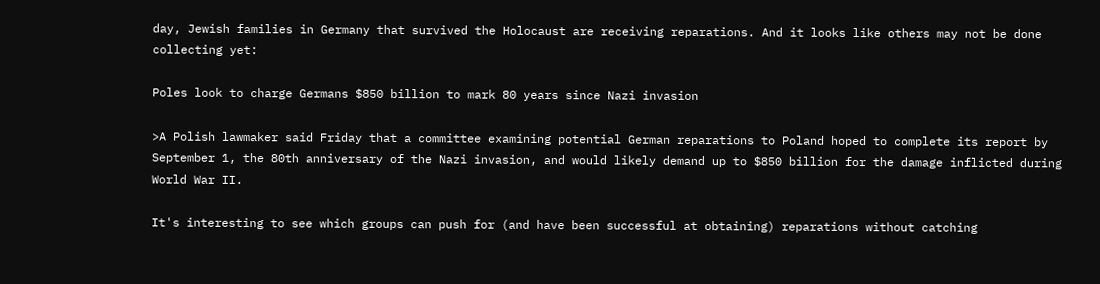day, Jewish families in Germany that survived the Holocaust are receiving reparations. And it looks like others may not be done collecting yet:

Poles look to charge Germans $850 billion to mark 80 years since Nazi invasion

>A Polish lawmaker said Friday that a committee examining potential German reparations to Poland hoped to complete its report by September 1, the 80th anniversary of the Nazi invasion, and would likely demand up to $850 billion for the damage inflicted during World War II.

It's interesting to see which groups can push for (and have been successful at obtaining) reparations without catching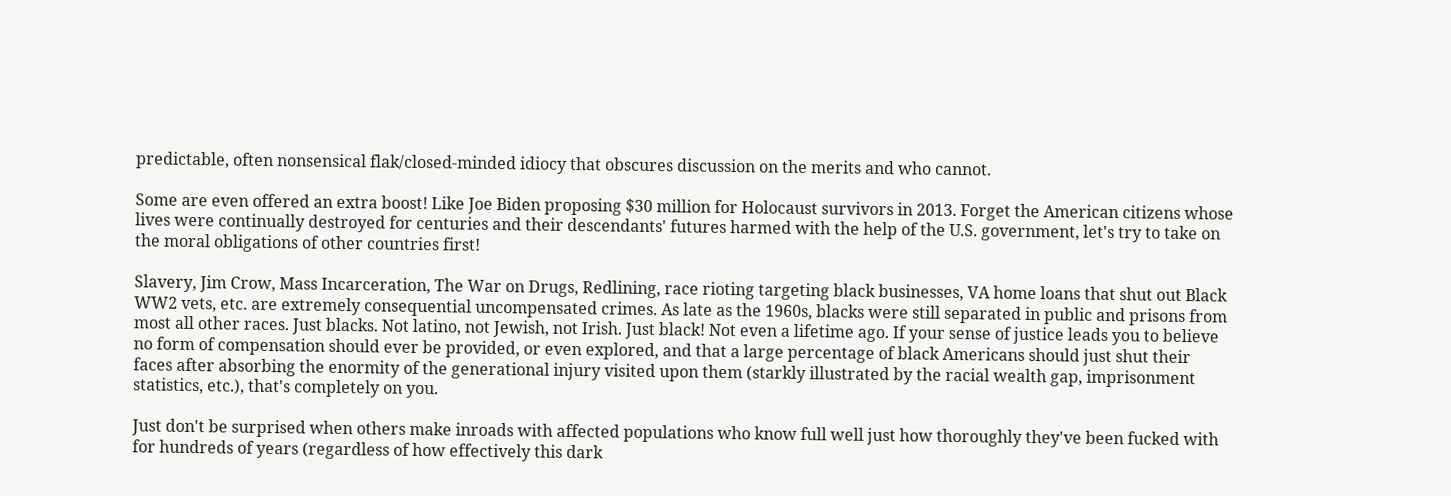predictable, often nonsensical flak/closed-minded idiocy that obscures discussion on the merits and who cannot.

Some are even offered an extra boost! Like Joe Biden proposing $30 million for Holocaust survivors in 2013. Forget the American citizens whose lives were continually destroyed for centuries and their descendants' futures harmed with the help of the U.S. government, let's try to take on the moral obligations of other countries first!

Slavery, Jim Crow, Mass Incarceration, The War on Drugs, Redlining, race rioting targeting black businesses, VA home loans that shut out Black WW2 vets, etc. are extremely consequential uncompensated crimes. As late as the 1960s, blacks were still separated in public and prisons from most all other races. Just blacks. Not latino, not Jewish, not Irish. Just black! Not even a lifetime ago. If your sense of justice leads you to believe no form of compensation should ever be provided, or even explored, and that a large percentage of black Americans should just shut their faces after absorbing the enormity of the generational injury visited upon them (starkly illustrated by the racial wealth gap, imprisonment statistics, etc.), that's completely on you.

Just don't be surprised when others make inroads with affected populations who know full well just how thoroughly they've been fucked with for hundreds of years (regardless of how effectively this dark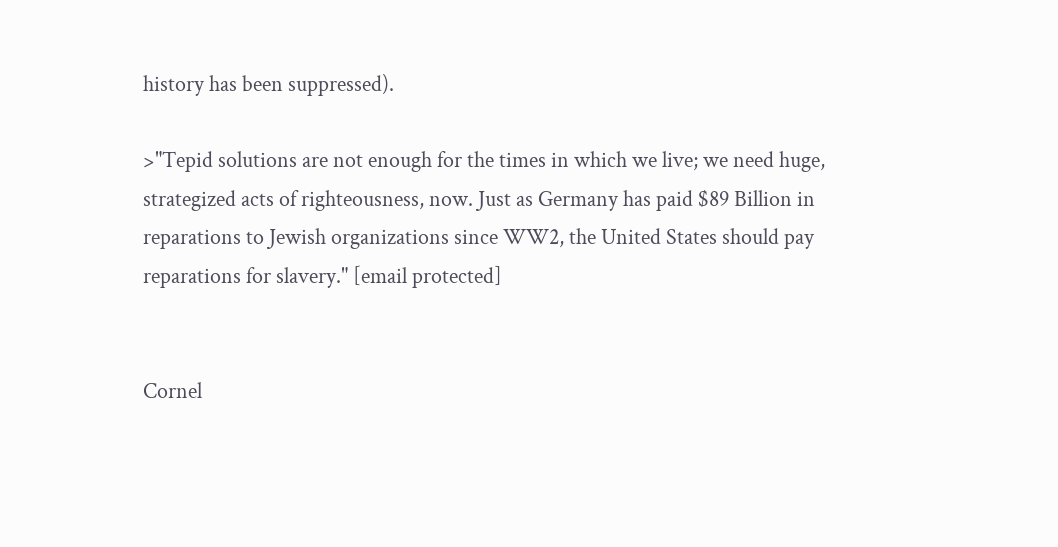history has been suppressed).

>"Tepid solutions are not enough for the times in which we live; we need huge, strategized acts of righteousness, now. Just as Germany has paid $89 Billion in reparations to Jewish organizations since WW2, the United States should pay reparations for slavery." [email protected]


Cornel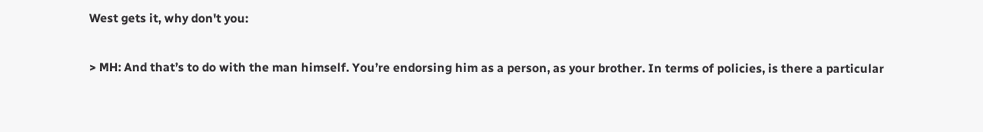West gets it, why don't you:

> MH: And that’s to do with the man himself. You’re endorsing him as a person, as your brother. In terms of policies, is there a particular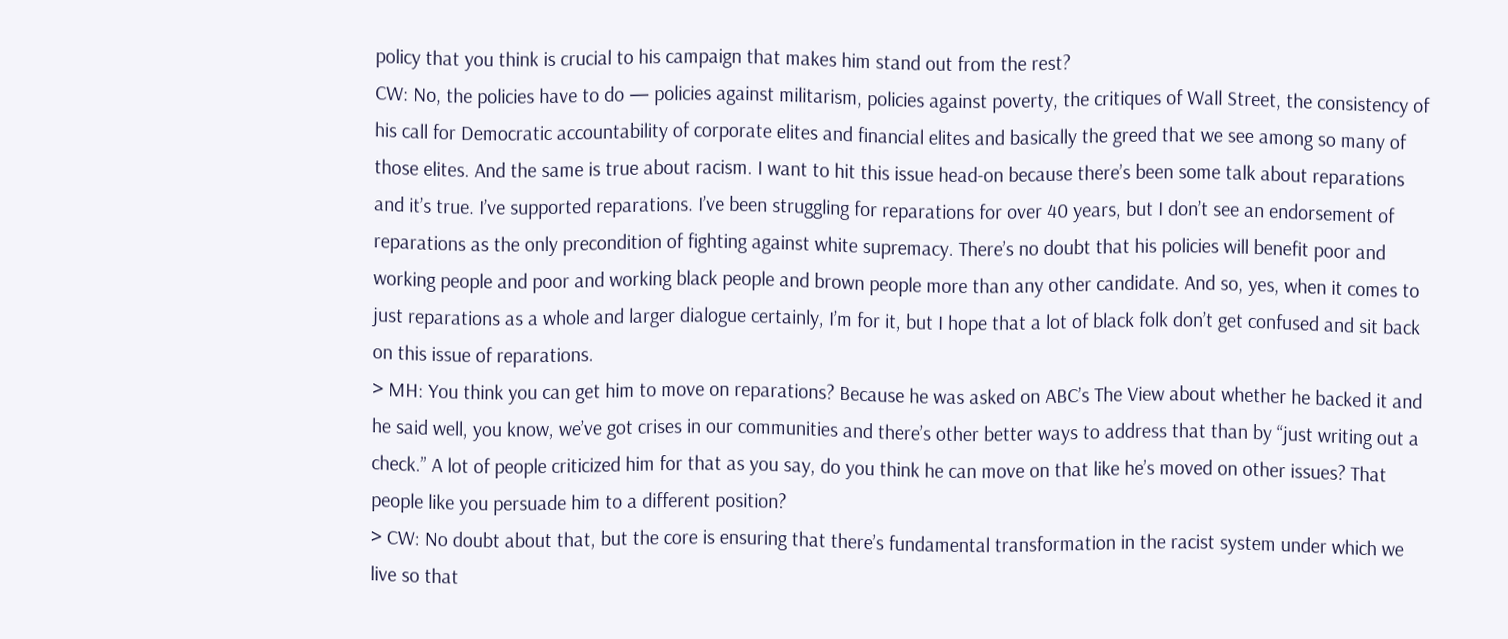policy that you think is crucial to his campaign that makes him stand out from the rest?
CW: No, the policies have to do — policies against militarism, policies against poverty, the critiques of Wall Street, the consistency of his call for Democratic accountability of corporate elites and financial elites and basically the greed that we see among so many of those elites. And the same is true about racism. I want to hit this issue head-on because there’s been some talk about reparations and it’s true. I’ve supported reparations. I’ve been struggling for reparations for over 40 years, but I don’t see an endorsement of reparations as the only precondition of fighting against white supremacy. There’s no doubt that his policies will benefit poor and working people and poor and working black people and brown people more than any other candidate. And so, yes, when it comes to just reparations as a whole and larger dialogue certainly, I’m for it, but I hope that a lot of black folk don’t get confused and sit back on this issue of reparations.
> MH: You think you can get him to move on reparations? Because he was asked on ABC’s The View about whether he backed it and he said well, you know, we’ve got crises in our communities and there’s other better ways to address that than by “just writing out a check.” A lot of people criticized him for that as you say, do you think he can move on that like he’s moved on other issues? That people like you persuade him to a different position?
> CW: No doubt about that, but the core is ensuring that there’s fundamental transformation in the racist system under which we live so that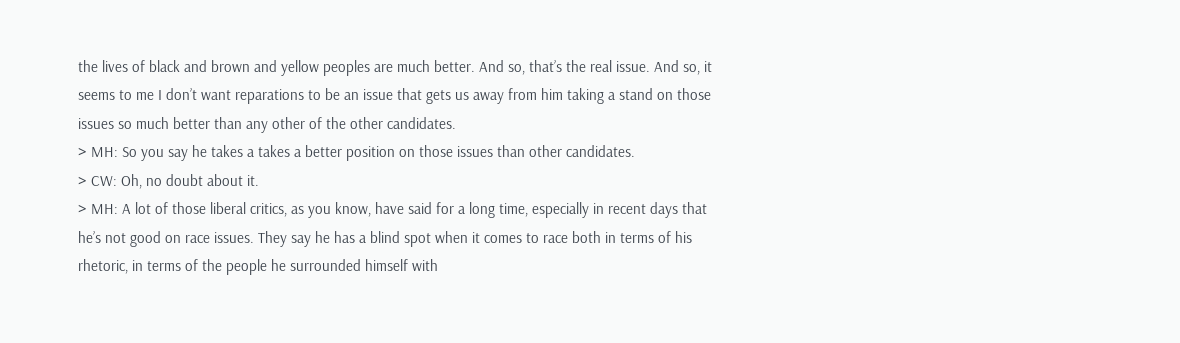the lives of black and brown and yellow peoples are much better. And so, that’s the real issue. And so, it seems to me I don’t want reparations to be an issue that gets us away from him taking a stand on those issues so much better than any other of the other candidates.
> MH: So you say he takes a takes a better position on those issues than other candidates.
> CW: Oh, no doubt about it.
> MH: A lot of those liberal critics, as you know, have said for a long time, especially in recent days that he’s not good on race issues. They say he has a blind spot when it comes to race both in terms of his rhetoric, in terms of the people he surrounded himself with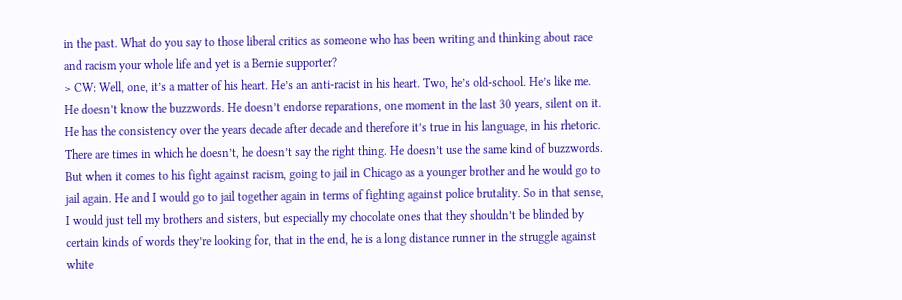in the past. What do you say to those liberal critics as someone who has been writing and thinking about race and racism your whole life and yet is a Bernie supporter?
> CW: Well, one, it’s a matter of his heart. He’s an anti-racist in his heart. Two, he’s old-school. He’s like me. He doesn’t know the buzzwords. He doesn’t endorse reparations, one moment in the last 30 years, silent on it. He has the consistency over the years decade after decade and therefore it’s true in his language, in his rhetoric. There are times in which he doesn’t, he doesn’t say the right thing. He doesn’t use the same kind of buzzwords. But when it comes to his fight against racism, going to jail in Chicago as a younger brother and he would go to jail again. He and I would go to jail together again in terms of fighting against police brutality. So in that sense, I would just tell my brothers and sisters, but especially my chocolate ones that they shouldn’t be blinded by certain kinds of words they’re looking for, that in the end, he is a long distance runner in the struggle against white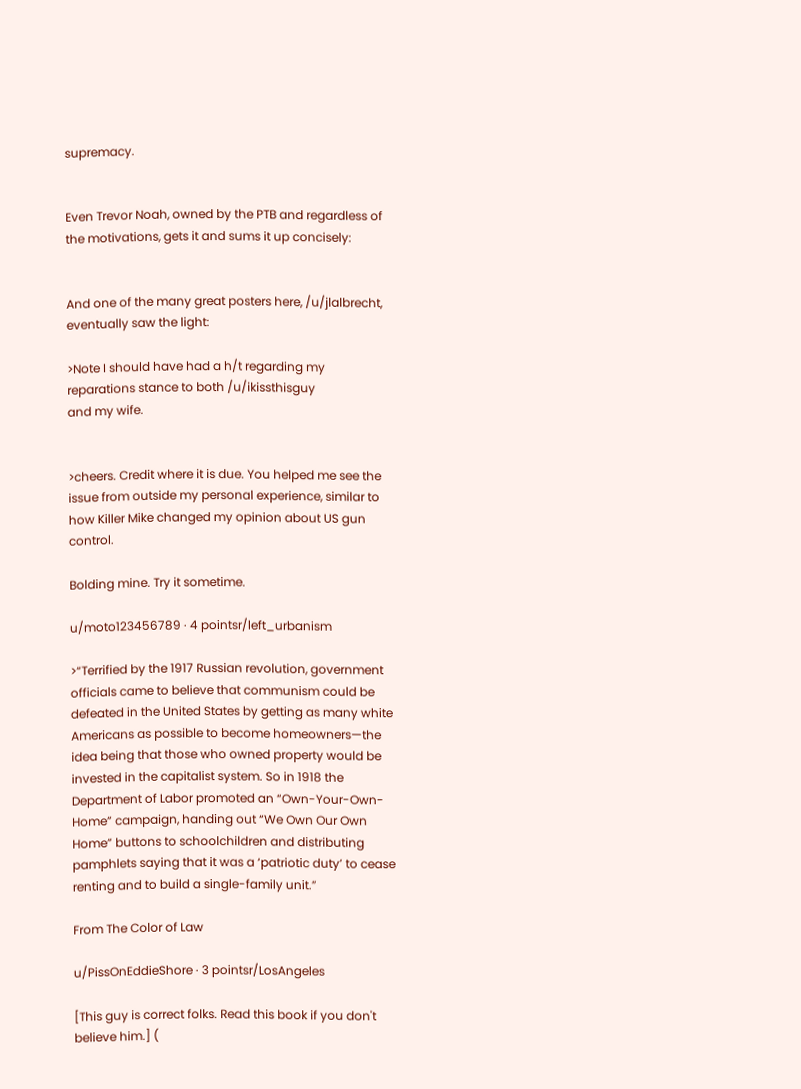supremacy.


Even Trevor Noah, owned by the PTB and regardless of the motivations, gets it and sums it up concisely:


And one of the many great posters here, /u/jlalbrecht, eventually saw the light:

>Note I should have had a h/t regarding my reparations stance to both /u/ikissthisguy
and my wife.


>cheers. Credit where it is due. You helped me see the issue from outside my personal experience, similar to how Killer Mike changed my opinion about US gun control.

Bolding mine. Try it sometime.

u/moto123456789 · 4 pointsr/left_urbanism

>“Terrified by the 1917 Russian revolution, government officials came to believe that communism could be defeated in the United States by getting as many white Americans as possible to become homeowners—the idea being that those who owned property would be invested in the capitalist system. So in 1918 the Department of Labor promoted an “Own-Your-Own-Home” campaign, handing out “We Own Our Own Home” buttons to schoolchildren and distributing pamphlets saying that it was a ‘patriotic duty’ to cease renting and to build a single-family unit.”

From The Color of Law

u/PissOnEddieShore · 3 pointsr/LosAngeles

[This guy is correct folks. Read this book if you don't believe him.] (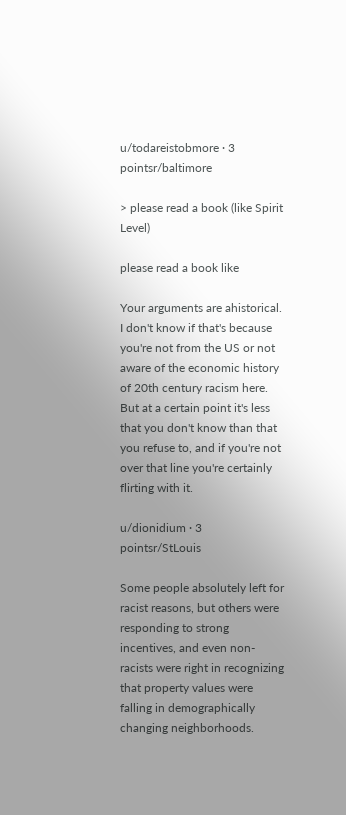u/todareistobmore · 3 pointsr/baltimore

> please read a book (like Spirit Level)

please read a book like

Your arguments are ahistorical. I don't know if that's because you're not from the US or not aware of the economic history of 20th century racism here. But at a certain point it's less that you don't know than that you refuse to, and if you're not over that line you're certainly flirting with it.

u/dionidium · 3 pointsr/StLouis

Some people absolutely left for racist reasons, but others were responding to strong incentives, and even non-racists were right in recognizing that property values were falling in demographically changing neighborhoods.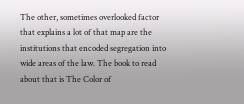The other, sometimes overlooked factor that explains a lot of that map are the institutions that encoded segregation into wide areas of the law. The book to read about that is The Color of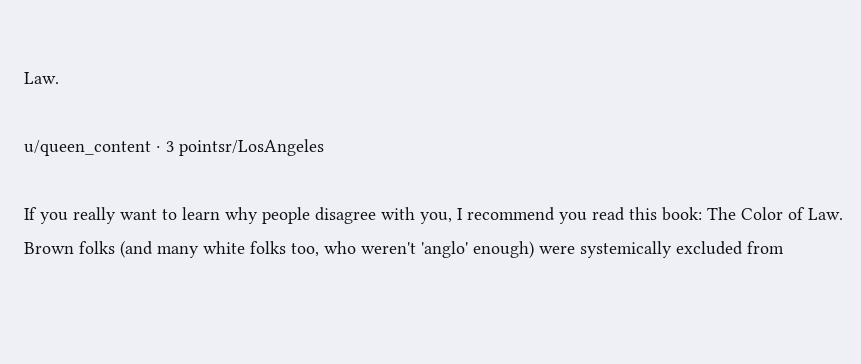Law.

u/queen_content · 3 pointsr/LosAngeles

If you really want to learn why people disagree with you, I recommend you read this book: The Color of Law. Brown folks (and many white folks too, who weren't 'anglo' enough) were systemically excluded from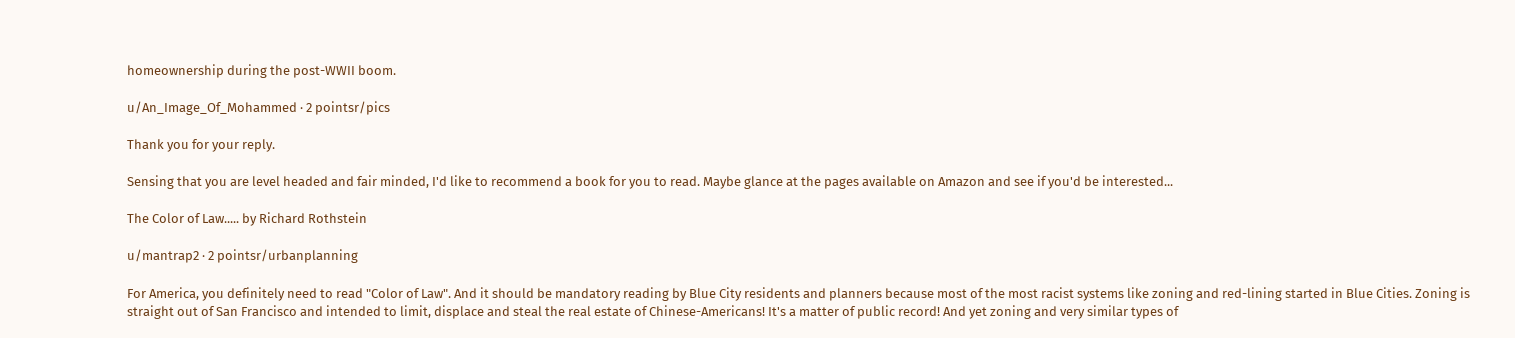homeownership during the post-WWII boom.

u/An_Image_Of_Mohammed · 2 pointsr/pics

Thank you for your reply.

Sensing that you are level headed and fair minded, I'd like to recommend a book for you to read. Maybe glance at the pages available on Amazon and see if you'd be interested...

The Color of Law..... by Richard Rothstein

u/mantrap2 · 2 pointsr/urbanplanning

For America, you definitely need to read "Color of Law". And it should be mandatory reading by Blue City residents and planners because most of the most racist systems like zoning and red-lining started in Blue Cities. Zoning is straight out of San Francisco and intended to limit, displace and steal the real estate of Chinese-Americans! It's a matter of public record! And yet zoning and very similar types of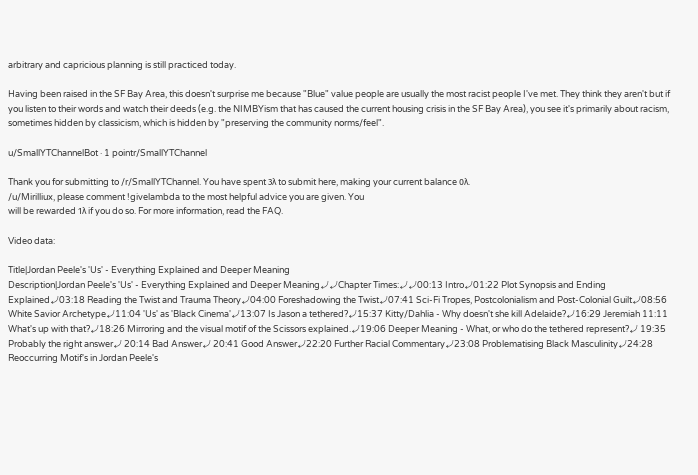arbitrary and capricious planning is still practiced today.

Having been raised in the SF Bay Area, this doesn't surprise me because "Blue" value people are usually the most racist people I've met. They think they aren't but if you listen to their words and watch their deeds (e.g. the NIMBYism that has caused the current housing crisis in the SF Bay Area), you see it's primarily about racism, sometimes hidden by classicism, which is hidden by "preserving the community norms/feel".

u/SmallYTChannelBot · 1 pointr/SmallYTChannel

Thank you for submitting to /r/SmallYTChannel. You have spent 3λ to submit here, making your current balance 0λ.
/u/Mirilliux, please comment !givelambda to the most helpful advice you are given. You
will be rewarded 1λ if you do so. For more information, read the FAQ.

Video data:

Title|Jordan Peele's 'Us' - Everything Explained and Deeper Meaning
Description|Jordan Peele's 'Us' - Everything Explained and Deeper Meaning⤶⤶Chapter Times:⤶⤶00:13 Intro⤶01:22 Plot Synopsis and Ending Explained⤶03:18 Reading the Twist and Trauma Theory⤶04:00 Foreshadowing the Twist⤶07:41 Sci-Fi Tropes, Postcolonialism and Post-Colonial Guilt⤶08:56 White Savior Archetype⤶11:04 'Us' as 'Black Cinema'⤶13:07 Is Jason a tethered?⤶15:37 Kitty/Dahlia - Why doesn't she kill Adelaide?⤶16:29 Jeremiah 11:11 What's up with that?⤶18:26 Mirroring and the visual motif of the Scissors explained.⤶19:06 Deeper Meaning - What, or who do the tethered represent?⤶ 19:35 Probably the right answer⤶ 20:14 Bad Answer⤶ 20:41 Good Answer⤶22:20 Further Racial Commentary⤶23:08 Problematising Black Masculinity⤶24:28 Reoccurring Motif's in Jordan Peele's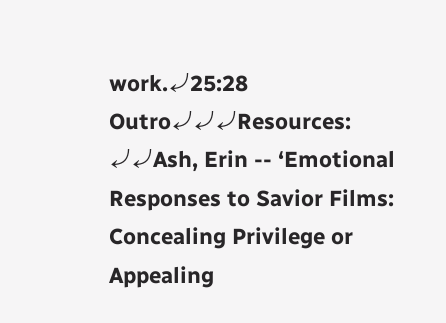work.⤶25:28 Outro⤶⤶⤶Resources: ⤶⤶Ash, Erin -- ‘Emotional Responses to Savior Films: Concealing Privilege or Appealing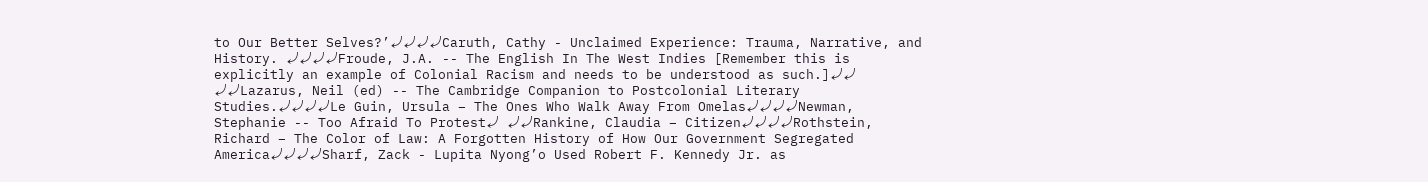to Our Better Selves?’⤶⤶⤶⤶Caruth, Cathy - Unclaimed Experience: Trauma, Narrative, and History. ⤶⤶⤶⤶Froude, J.A. -- The English In The West Indies [Remember this is explicitly an example of Colonial Racism and needs to be understood as such.]⤶⤶ ⤶⤶Lazarus, Neil (ed) -- The Cambridge Companion to Postcolonial Literary Studies.⤶⤶⤶⤶Le Guin, Ursula – The Ones Who Walk Away From Omelas⤶⤶⤶⤶Newman, Stephanie -- Too Afraid To Protest⤶ ⤶⤶Rankine, Claudia – Citizen⤶⤶⤶⤶Rothstein, Richard – The Color of Law: A Forgotten History of How Our Government Segregated America⤶⤶⤶⤶Sharf, Zack - Lupita Nyong’o Used Robert F. Kennedy Jr. as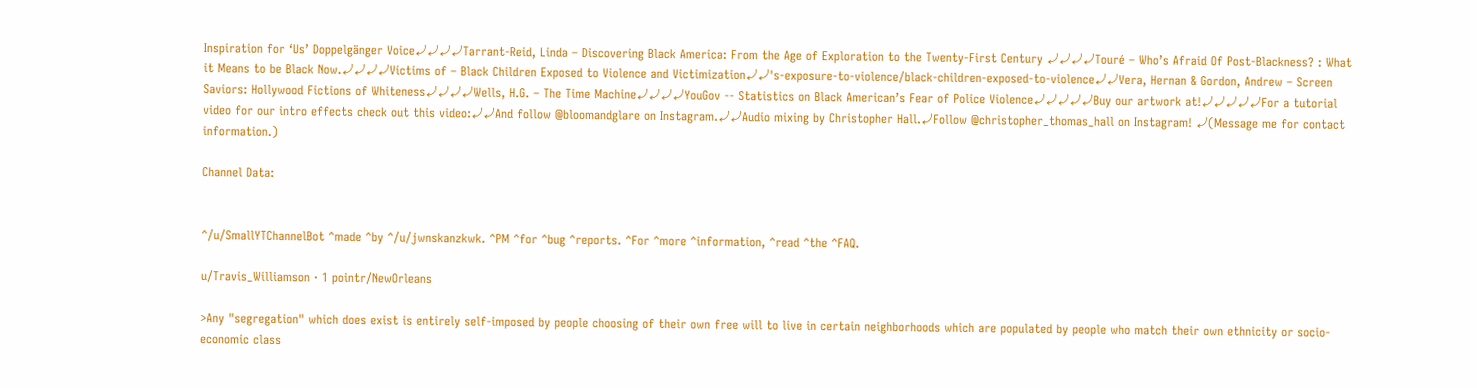Inspiration for ‘Us’ Doppelgänger Voice⤶⤶⤶⤶Tarrant-Reid, Linda – Discovering Black America: From the Age of Exploration to the Twenty-First Century ⤶⤶⤶⤶Touré – Who’s Afraid Of Post-Blackness? : What it Means to be Black Now.⤶⤶⤶⤶Victims of – Black Children Exposed to Violence and Victimization⤶⤶'s-exposure-to-violence/black-children-exposed-to-violence⤶⤶Vera, Hernan & Gordon, Andrew – Screen Saviors: Hollywood Fictions of Whiteness⤶⤶⤶⤶Wells, H.G. – The Time Machine⤶⤶⤶⤶YouGov -- Statistics on Black American’s Fear of Police Violence⤶⤶⤶⤶⤶Buy our artwork at!⤶⤶⤶⤶⤶For a tutorial video for our intro effects check out this video:⤶⤶And follow @bloomandglare on Instagram.⤶⤶Audio mixing by Christopher Hall.⤶Follow @christopher_thomas_hall on Instagram! ⤶(Message me for contact information.)

Channel Data:


^/u/SmallYTChannelBot ^made ^by ^/u/jwnskanzkwk. ^PM ^for ^bug ^reports. ^For ^more ^information, ^read ^the ^FAQ.

u/Travis_Williamson · 1 pointr/NewOrleans

>Any "segregation" which does exist is entirely self-imposed by people choosing of their own free will to live in certain neighborhoods which are populated by people who match their own ethnicity or socio-economic class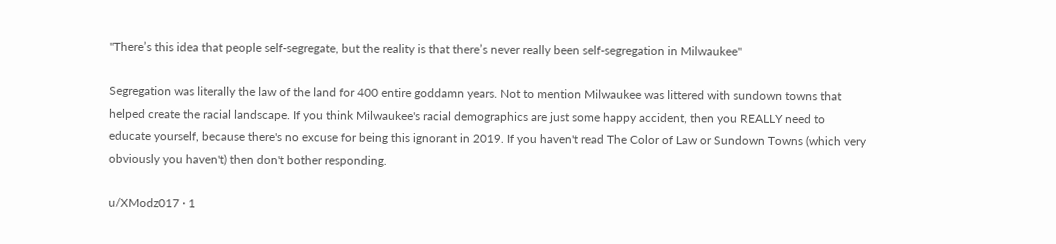"There’s this idea that people self-segregate, but the reality is that there’s never really been self-segregation in Milwaukee"

Segregation was literally the law of the land for 400 entire goddamn years. Not to mention Milwaukee was littered with sundown towns that helped create the racial landscape. If you think Milwaukee's racial demographics are just some happy accident, then you REALLY need to educate yourself, because there's no excuse for being this ignorant in 2019. If you haven't read The Color of Law or Sundown Towns (which very obviously you haven't) then don't bother responding.

u/XModz017 · 1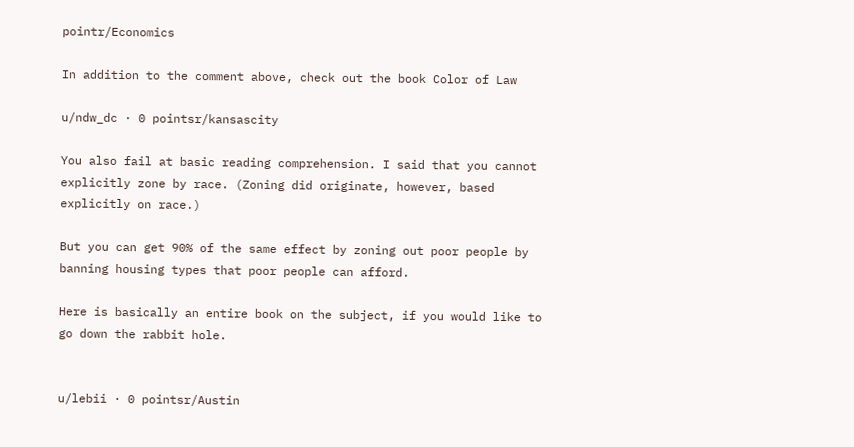pointr/Economics

In addition to the comment above, check out the book Color of Law

u/ndw_dc · 0 pointsr/kansascity

You also fail at basic reading comprehension. I said that you cannot explicitly zone by race. (Zoning did originate, however, based explicitly on race.)

But you can get 90% of the same effect by zoning out poor people by banning housing types that poor people can afford.

Here is basically an entire book on the subject, if you would like to go down the rabbit hole.


u/lebii · 0 pointsr/Austin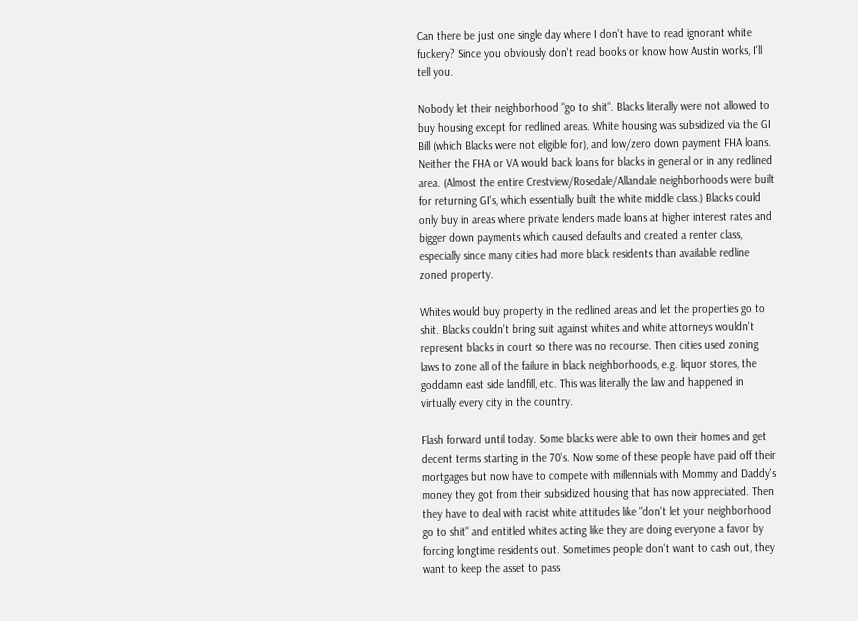Can there be just one single day where I don't have to read ignorant white fuckery? Since you obviously don't read books or know how Austin works, I'll tell you.

Nobody let their neighborhood "go to shit". Blacks literally were not allowed to buy housing except for redlined areas. White housing was subsidized via the GI Bill (which Blacks were not eligible for), and low/zero down payment FHA loans. Neither the FHA or VA would back loans for blacks in general or in any redlined area. (Almost the entire Crestview/Rosedale/Allandale neighborhoods were built for returning GI's, which essentially built the white middle class.) Blacks could only buy in areas where private lenders made loans at higher interest rates and bigger down payments which caused defaults and created a renter class, especially since many cities had more black residents than available redline zoned property.

Whites would buy property in the redlined areas and let the properties go to shit. Blacks couldn't bring suit against whites and white attorneys wouldn't represent blacks in court so there was no recourse. Then cities used zoning laws to zone all of the failure in black neighborhoods, e.g. liquor stores, the goddamn east side landfill, etc. This was literally the law and happened in virtually every city in the country.

Flash forward until today. Some blacks were able to own their homes and get decent terms starting in the 70's. Now some of these people have paid off their mortgages but now have to compete with millennials with Mommy and Daddy's money they got from their subsidized housing that has now appreciated. Then they have to deal with racist white attitudes like "don't let your neighborhood go to shit" and entitled whites acting like they are doing everyone a favor by forcing longtime residents out. Sometimes people don't want to cash out, they want to keep the asset to pass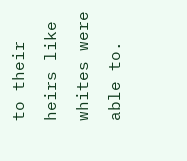to their heirs like whites were able to.